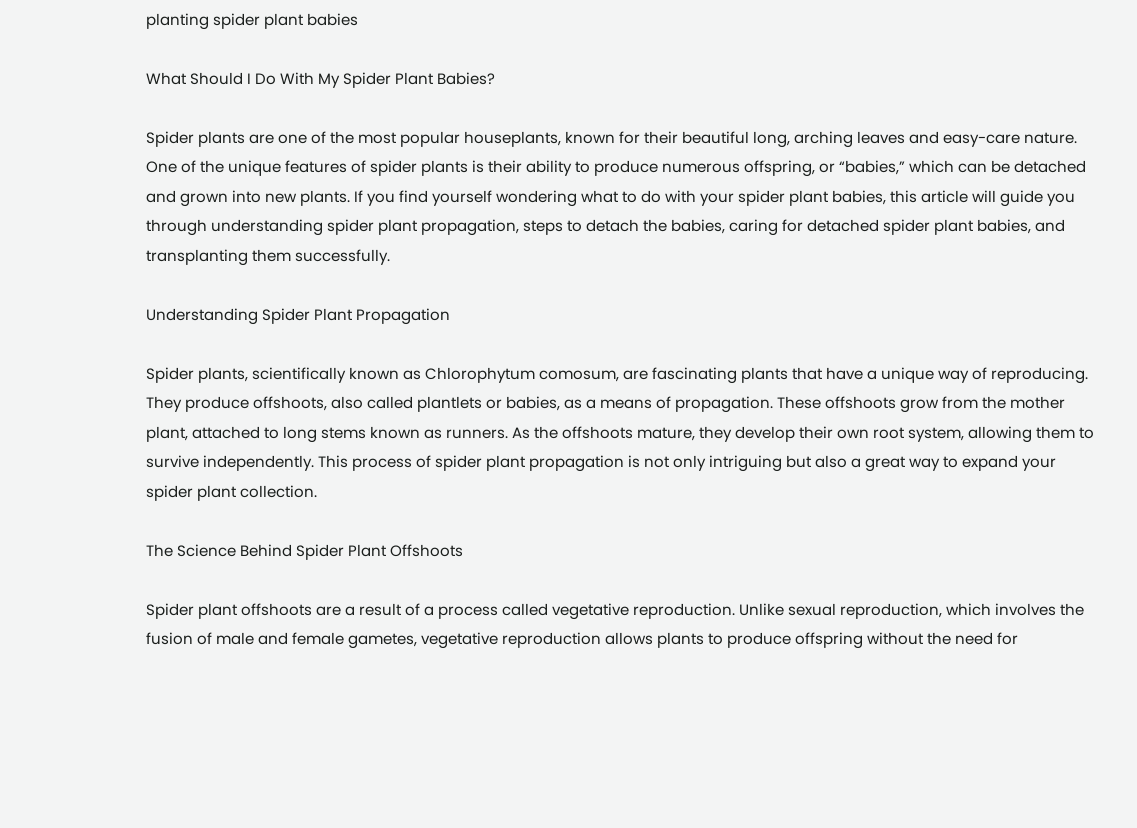planting spider plant babies

What Should I Do With My Spider Plant Babies?

Spider plants are one of the most popular houseplants, known for their beautiful long, arching leaves and easy-care nature. One of the unique features of spider plants is their ability to produce numerous offspring, or “babies,” which can be detached and grown into new plants. If you find yourself wondering what to do with your spider plant babies, this article will guide you through understanding spider plant propagation, steps to detach the babies, caring for detached spider plant babies, and transplanting them successfully.

Understanding Spider Plant Propagation

Spider plants, scientifically known as Chlorophytum comosum, are fascinating plants that have a unique way of reproducing. They produce offshoots, also called plantlets or babies, as a means of propagation. These offshoots grow from the mother plant, attached to long stems known as runners. As the offshoots mature, they develop their own root system, allowing them to survive independently. This process of spider plant propagation is not only intriguing but also a great way to expand your spider plant collection.

The Science Behind Spider Plant Offshoots

Spider plant offshoots are a result of a process called vegetative reproduction. Unlike sexual reproduction, which involves the fusion of male and female gametes, vegetative reproduction allows plants to produce offspring without the need for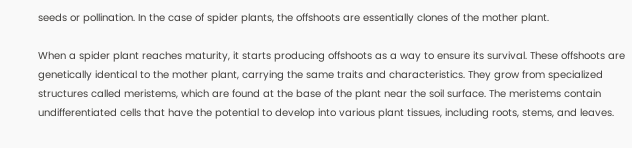seeds or pollination. In the case of spider plants, the offshoots are essentially clones of the mother plant.

When a spider plant reaches maturity, it starts producing offshoots as a way to ensure its survival. These offshoots are genetically identical to the mother plant, carrying the same traits and characteristics. They grow from specialized structures called meristems, which are found at the base of the plant near the soil surface. The meristems contain undifferentiated cells that have the potential to develop into various plant tissues, including roots, stems, and leaves.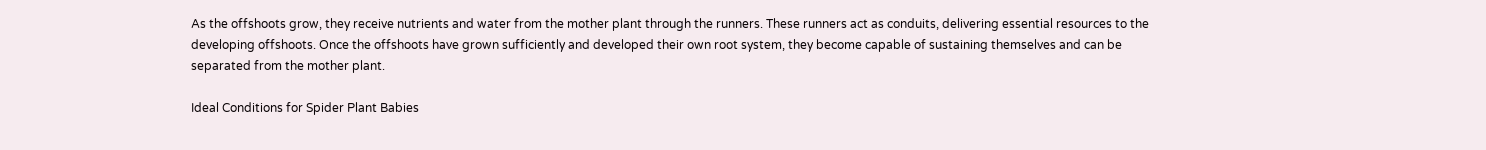As the offshoots grow, they receive nutrients and water from the mother plant through the runners. These runners act as conduits, delivering essential resources to the developing offshoots. Once the offshoots have grown sufficiently and developed their own root system, they become capable of sustaining themselves and can be separated from the mother plant.

Ideal Conditions for Spider Plant Babies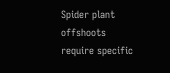Spider plant offshoots require specific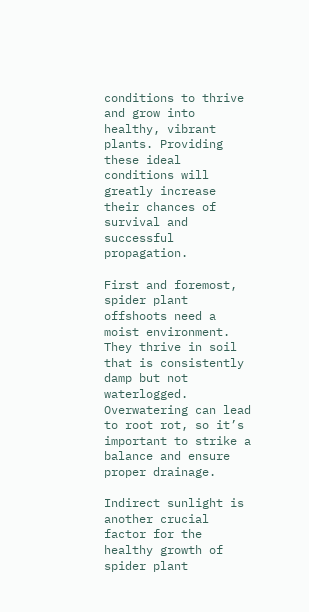conditions to thrive and grow into healthy, vibrant plants. Providing these ideal conditions will greatly increase their chances of survival and successful propagation.

First and foremost, spider plant offshoots need a moist environment. They thrive in soil that is consistently damp but not waterlogged. Overwatering can lead to root rot, so it’s important to strike a balance and ensure proper drainage.

Indirect sunlight is another crucial factor for the healthy growth of spider plant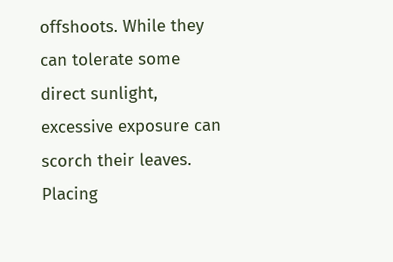offshoots. While they can tolerate some direct sunlight, excessive exposure can scorch their leaves. Placing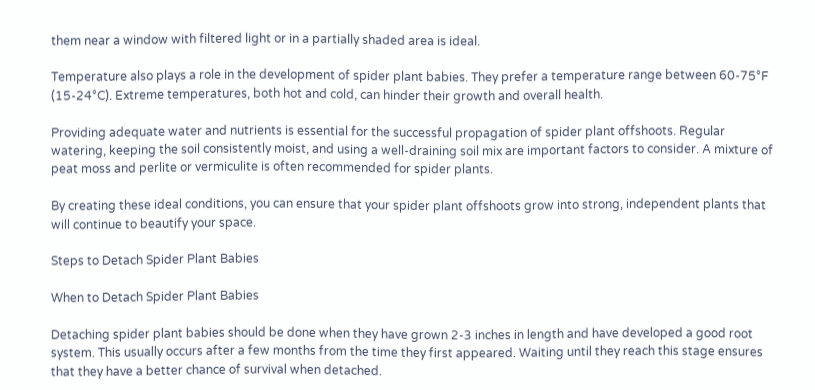them near a window with filtered light or in a partially shaded area is ideal.

Temperature also plays a role in the development of spider plant babies. They prefer a temperature range between 60-75°F (15-24°C). Extreme temperatures, both hot and cold, can hinder their growth and overall health.

Providing adequate water and nutrients is essential for the successful propagation of spider plant offshoots. Regular watering, keeping the soil consistently moist, and using a well-draining soil mix are important factors to consider. A mixture of peat moss and perlite or vermiculite is often recommended for spider plants.

By creating these ideal conditions, you can ensure that your spider plant offshoots grow into strong, independent plants that will continue to beautify your space.

Steps to Detach Spider Plant Babies

When to Detach Spider Plant Babies

Detaching spider plant babies should be done when they have grown 2-3 inches in length and have developed a good root system. This usually occurs after a few months from the time they first appeared. Waiting until they reach this stage ensures that they have a better chance of survival when detached.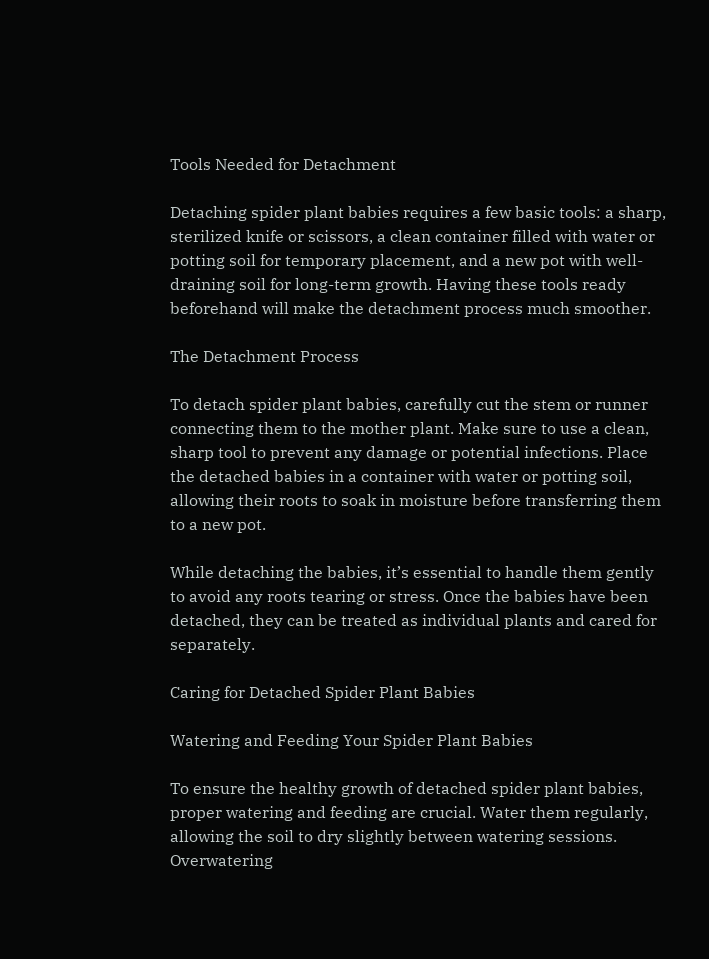Tools Needed for Detachment

Detaching spider plant babies requires a few basic tools: a sharp, sterilized knife or scissors, a clean container filled with water or potting soil for temporary placement, and a new pot with well-draining soil for long-term growth. Having these tools ready beforehand will make the detachment process much smoother.

The Detachment Process

To detach spider plant babies, carefully cut the stem or runner connecting them to the mother plant. Make sure to use a clean, sharp tool to prevent any damage or potential infections. Place the detached babies in a container with water or potting soil, allowing their roots to soak in moisture before transferring them to a new pot.

While detaching the babies, it’s essential to handle them gently to avoid any roots tearing or stress. Once the babies have been detached, they can be treated as individual plants and cared for separately.

Caring for Detached Spider Plant Babies

Watering and Feeding Your Spider Plant Babies

To ensure the healthy growth of detached spider plant babies, proper watering and feeding are crucial. Water them regularly, allowing the soil to dry slightly between watering sessions. Overwatering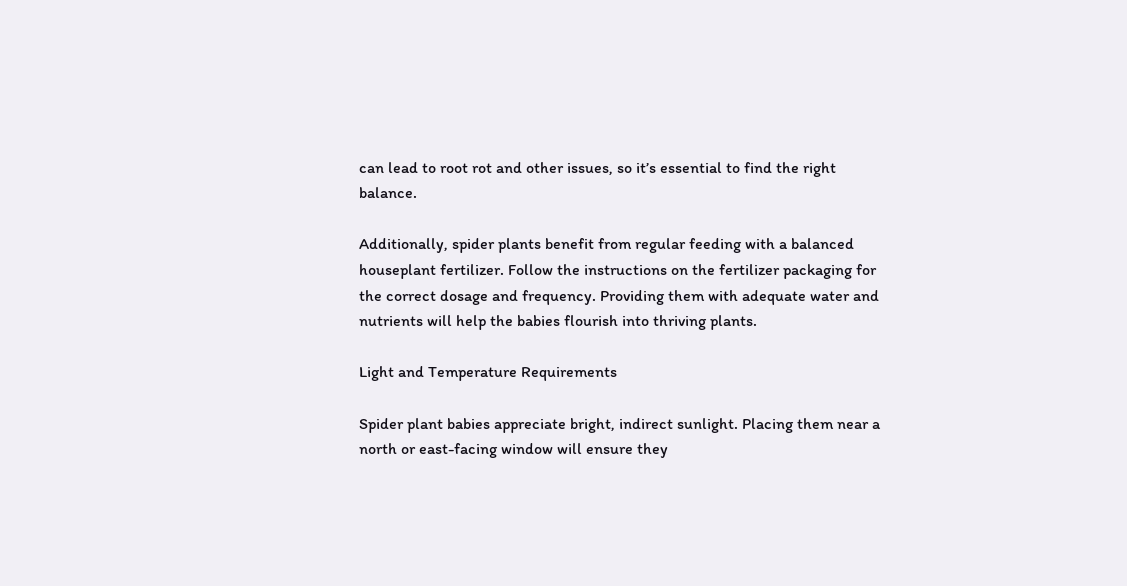can lead to root rot and other issues, so it’s essential to find the right balance.

Additionally, spider plants benefit from regular feeding with a balanced houseplant fertilizer. Follow the instructions on the fertilizer packaging for the correct dosage and frequency. Providing them with adequate water and nutrients will help the babies flourish into thriving plants.

Light and Temperature Requirements

Spider plant babies appreciate bright, indirect sunlight. Placing them near a north or east-facing window will ensure they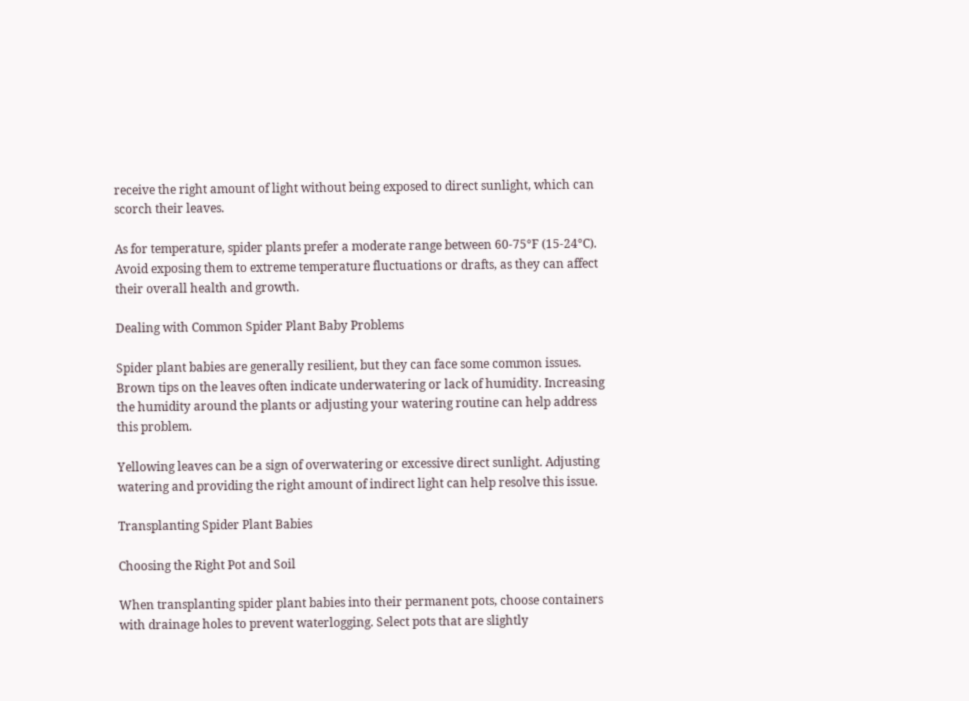receive the right amount of light without being exposed to direct sunlight, which can scorch their leaves.

As for temperature, spider plants prefer a moderate range between 60-75°F (15-24°C). Avoid exposing them to extreme temperature fluctuations or drafts, as they can affect their overall health and growth.

Dealing with Common Spider Plant Baby Problems

Spider plant babies are generally resilient, but they can face some common issues. Brown tips on the leaves often indicate underwatering or lack of humidity. Increasing the humidity around the plants or adjusting your watering routine can help address this problem.

Yellowing leaves can be a sign of overwatering or excessive direct sunlight. Adjusting watering and providing the right amount of indirect light can help resolve this issue.

Transplanting Spider Plant Babies

Choosing the Right Pot and Soil

When transplanting spider plant babies into their permanent pots, choose containers with drainage holes to prevent waterlogging. Select pots that are slightly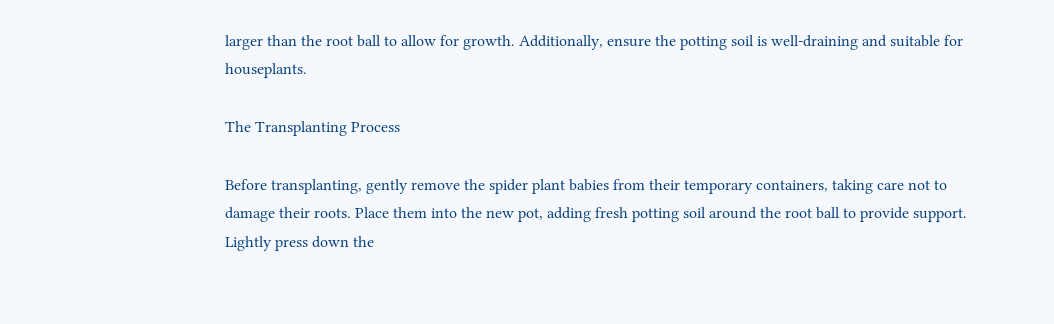larger than the root ball to allow for growth. Additionally, ensure the potting soil is well-draining and suitable for houseplants.

The Transplanting Process

Before transplanting, gently remove the spider plant babies from their temporary containers, taking care not to damage their roots. Place them into the new pot, adding fresh potting soil around the root ball to provide support. Lightly press down the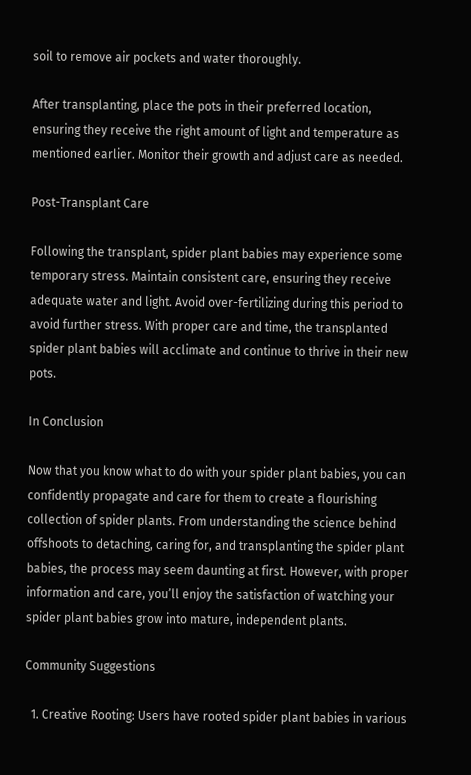soil to remove air pockets and water thoroughly.

After transplanting, place the pots in their preferred location, ensuring they receive the right amount of light and temperature as mentioned earlier. Monitor their growth and adjust care as needed.

Post-Transplant Care

Following the transplant, spider plant babies may experience some temporary stress. Maintain consistent care, ensuring they receive adequate water and light. Avoid over-fertilizing during this period to avoid further stress. With proper care and time, the transplanted spider plant babies will acclimate and continue to thrive in their new pots.

In Conclusion

Now that you know what to do with your spider plant babies, you can confidently propagate and care for them to create a flourishing collection of spider plants. From understanding the science behind offshoots to detaching, caring for, and transplanting the spider plant babies, the process may seem daunting at first. However, with proper information and care, you’ll enjoy the satisfaction of watching your spider plant babies grow into mature, independent plants.

Community Suggestions

  1. Creative Rooting: Users have rooted spider plant babies in various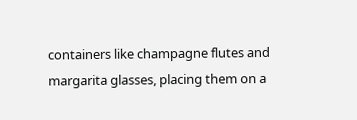containers like champagne flutes and margarita glasses, placing them on a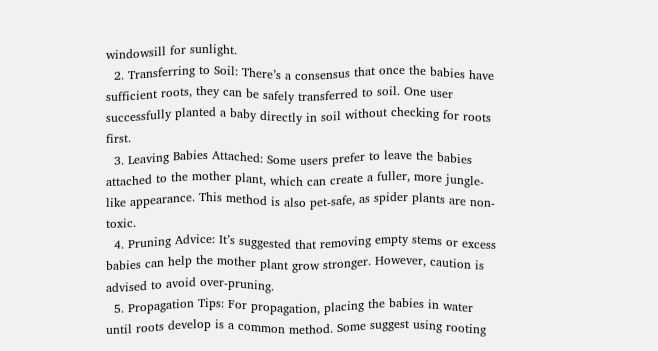windowsill for sunlight.
  2. Transferring to Soil: There’s a consensus that once the babies have sufficient roots, they can be safely transferred to soil. One user successfully planted a baby directly in soil without checking for roots first.
  3. Leaving Babies Attached: Some users prefer to leave the babies attached to the mother plant, which can create a fuller, more jungle-like appearance. This method is also pet-safe, as spider plants are non-toxic.
  4. Pruning Advice: It’s suggested that removing empty stems or excess babies can help the mother plant grow stronger. However, caution is advised to avoid over-pruning.
  5. Propagation Tips: For propagation, placing the babies in water until roots develop is a common method. Some suggest using rooting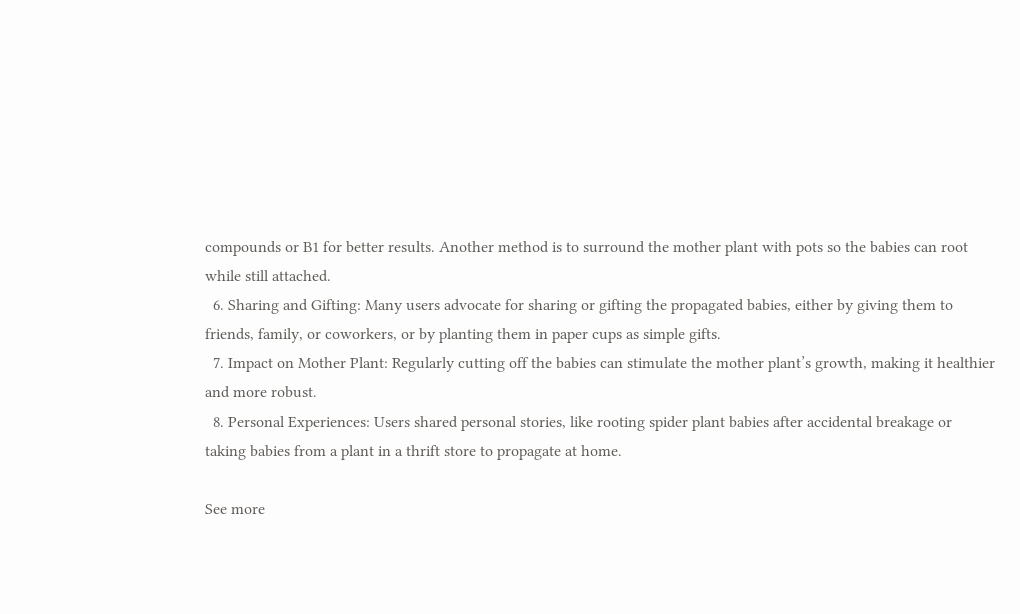compounds or B1 for better results. Another method is to surround the mother plant with pots so the babies can root while still attached.
  6. Sharing and Gifting: Many users advocate for sharing or gifting the propagated babies, either by giving them to friends, family, or coworkers, or by planting them in paper cups as simple gifts.
  7. Impact on Mother Plant: Regularly cutting off the babies can stimulate the mother plant’s growth, making it healthier and more robust.
  8. Personal Experiences: Users shared personal stories, like rooting spider plant babies after accidental breakage or taking babies from a plant in a thrift store to propagate at home.

See more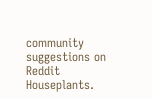community suggestions on Reddit Houseplants.